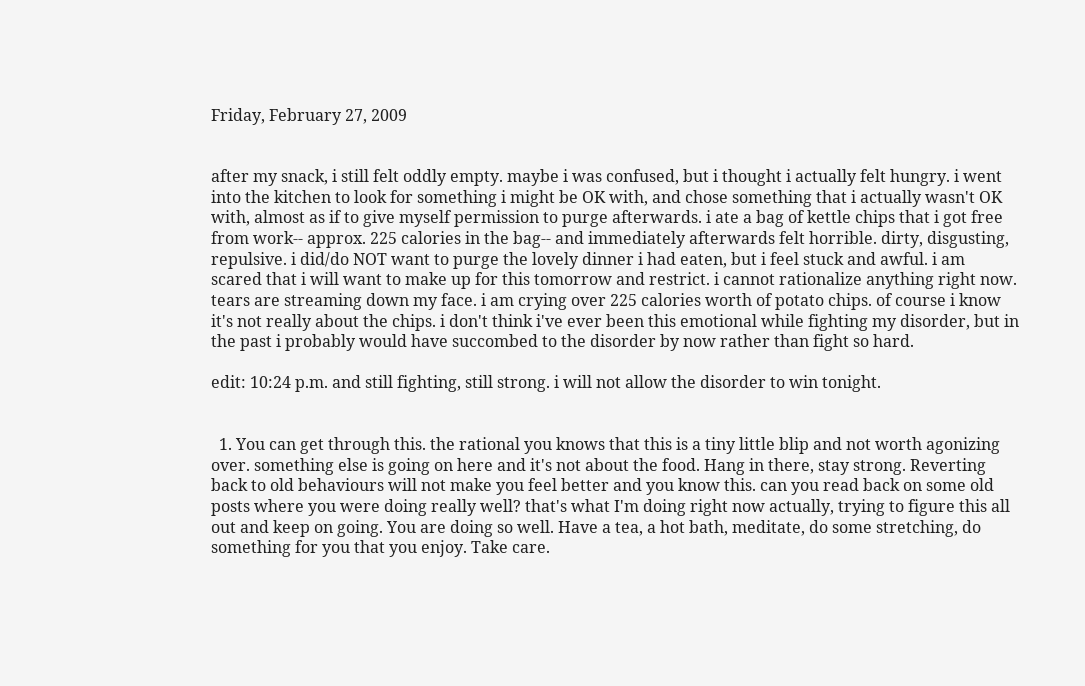Friday, February 27, 2009


after my snack, i still felt oddly empty. maybe i was confused, but i thought i actually felt hungry. i went into the kitchen to look for something i might be OK with, and chose something that i actually wasn't OK with, almost as if to give myself permission to purge afterwards. i ate a bag of kettle chips that i got free from work-- approx. 225 calories in the bag-- and immediately afterwards felt horrible. dirty, disgusting, repulsive. i did/do NOT want to purge the lovely dinner i had eaten, but i feel stuck and awful. i am scared that i will want to make up for this tomorrow and restrict. i cannot rationalize anything right now. tears are streaming down my face. i am crying over 225 calories worth of potato chips. of course i know it's not really about the chips. i don't think i've ever been this emotional while fighting my disorder, but in the past i probably would have succombed to the disorder by now rather than fight so hard.

edit: 10:24 p.m. and still fighting, still strong. i will not allow the disorder to win tonight.


  1. You can get through this. the rational you knows that this is a tiny little blip and not worth agonizing over. something else is going on here and it's not about the food. Hang in there, stay strong. Reverting back to old behaviours will not make you feel better and you know this. can you read back on some old posts where you were doing really well? that's what I'm doing right now actually, trying to figure this all out and keep on going. You are doing so well. Have a tea, a hot bath, meditate, do some stretching, do something for you that you enjoy. Take care.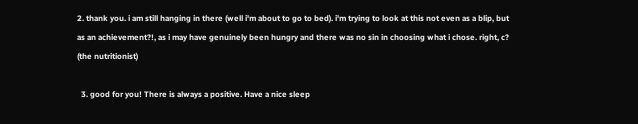2. thank you. i am still hanging in there (well i'm about to go to bed). i'm trying to look at this not even as a blip, but as an achievement?!, as i may have genuinely been hungry and there was no sin in choosing what i chose. right, c? (the nutritionist)

  3. good for you! There is always a positive. Have a nice sleep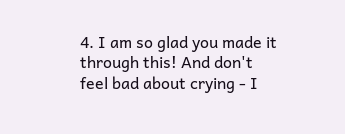4. I am so glad you made it through this! And don't feel bad about crying - I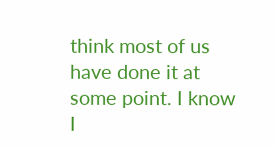think most of us have done it at some point. I know I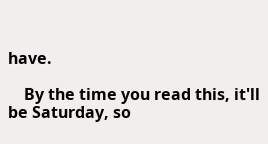have.

    By the time you read this, it'll be Saturday, so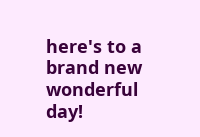here's to a brand new wonderful day!